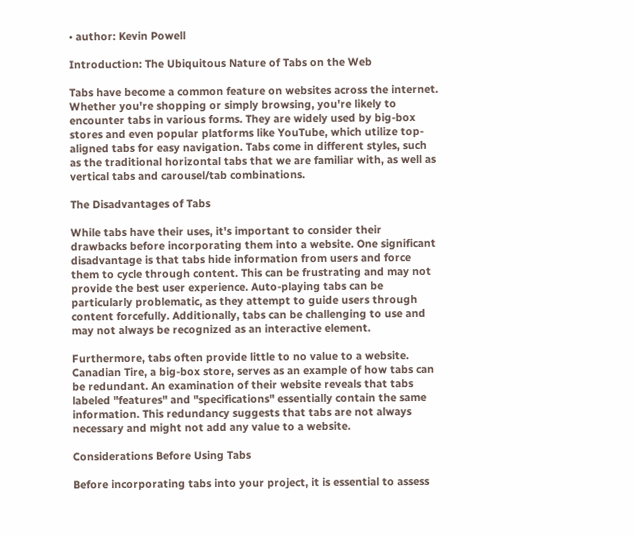• author: Kevin Powell

Introduction: The Ubiquitous Nature of Tabs on the Web

Tabs have become a common feature on websites across the internet. Whether you're shopping or simply browsing, you're likely to encounter tabs in various forms. They are widely used by big-box stores and even popular platforms like YouTube, which utilize top-aligned tabs for easy navigation. Tabs come in different styles, such as the traditional horizontal tabs that we are familiar with, as well as vertical tabs and carousel/tab combinations.

The Disadvantages of Tabs

While tabs have their uses, it's important to consider their drawbacks before incorporating them into a website. One significant disadvantage is that tabs hide information from users and force them to cycle through content. This can be frustrating and may not provide the best user experience. Auto-playing tabs can be particularly problematic, as they attempt to guide users through content forcefully. Additionally, tabs can be challenging to use and may not always be recognized as an interactive element.

Furthermore, tabs often provide little to no value to a website. Canadian Tire, a big-box store, serves as an example of how tabs can be redundant. An examination of their website reveals that tabs labeled "features" and "specifications" essentially contain the same information. This redundancy suggests that tabs are not always necessary and might not add any value to a website.

Considerations Before Using Tabs

Before incorporating tabs into your project, it is essential to assess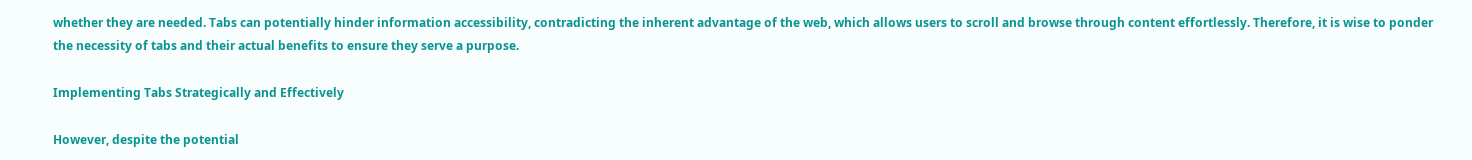whether they are needed. Tabs can potentially hinder information accessibility, contradicting the inherent advantage of the web, which allows users to scroll and browse through content effortlessly. Therefore, it is wise to ponder the necessity of tabs and their actual benefits to ensure they serve a purpose.

Implementing Tabs Strategically and Effectively

However, despite the potential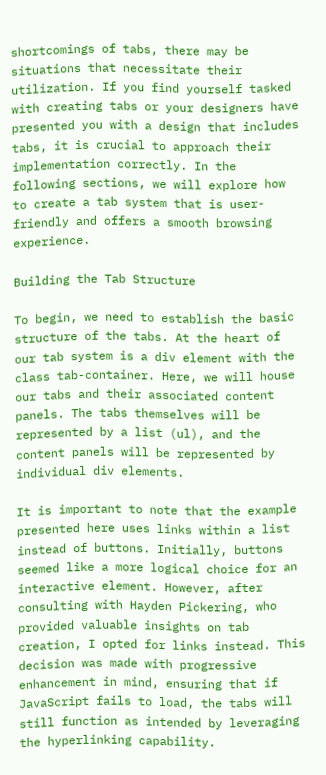shortcomings of tabs, there may be situations that necessitate their utilization. If you find yourself tasked with creating tabs or your designers have presented you with a design that includes tabs, it is crucial to approach their implementation correctly. In the following sections, we will explore how to create a tab system that is user-friendly and offers a smooth browsing experience.

Building the Tab Structure

To begin, we need to establish the basic structure of the tabs. At the heart of our tab system is a div element with the class tab-container. Here, we will house our tabs and their associated content panels. The tabs themselves will be represented by a list (ul), and the content panels will be represented by individual div elements.

It is important to note that the example presented here uses links within a list instead of buttons. Initially, buttons seemed like a more logical choice for an interactive element. However, after consulting with Hayden Pickering, who provided valuable insights on tab creation, I opted for links instead. This decision was made with progressive enhancement in mind, ensuring that if JavaScript fails to load, the tabs will still function as intended by leveraging the hyperlinking capability.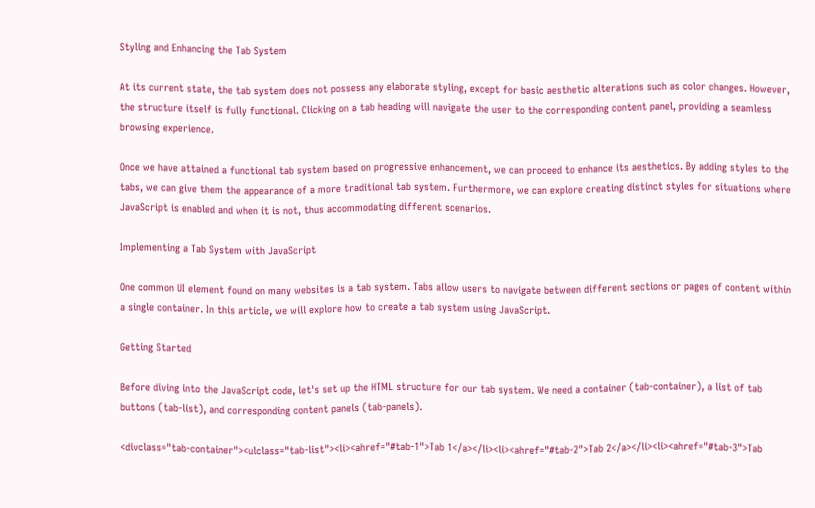Styling and Enhancing the Tab System

At its current state, the tab system does not possess any elaborate styling, except for basic aesthetic alterations such as color changes. However, the structure itself is fully functional. Clicking on a tab heading will navigate the user to the corresponding content panel, providing a seamless browsing experience.

Once we have attained a functional tab system based on progressive enhancement, we can proceed to enhance its aesthetics. By adding styles to the tabs, we can give them the appearance of a more traditional tab system. Furthermore, we can explore creating distinct styles for situations where JavaScript is enabled and when it is not, thus accommodating different scenarios.

Implementing a Tab System with JavaScript

One common UI element found on many websites is a tab system. Tabs allow users to navigate between different sections or pages of content within a single container. In this article, we will explore how to create a tab system using JavaScript.

Getting Started

Before diving into the JavaScript code, let's set up the HTML structure for our tab system. We need a container (tab-container), a list of tab buttons (tab-list), and corresponding content panels (tab-panels).

<divclass="tab-container"><ulclass="tab-list"><li><ahref="#tab-1">Tab 1</a></li><li><ahref="#tab-2">Tab 2</a></li><li><ahref="#tab-3">Tab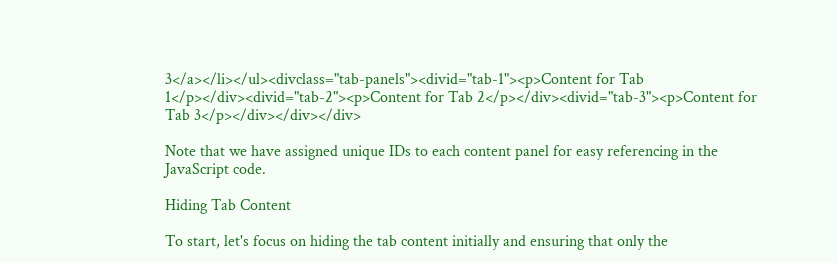3</a></li></ul><divclass="tab-panels"><divid="tab-1"><p>Content for Tab 1</p></div><divid="tab-2"><p>Content for Tab 2</p></div><divid="tab-3"><p>Content for Tab 3</p></div></div></div>

Note that we have assigned unique IDs to each content panel for easy referencing in the JavaScript code.

Hiding Tab Content

To start, let's focus on hiding the tab content initially and ensuring that only the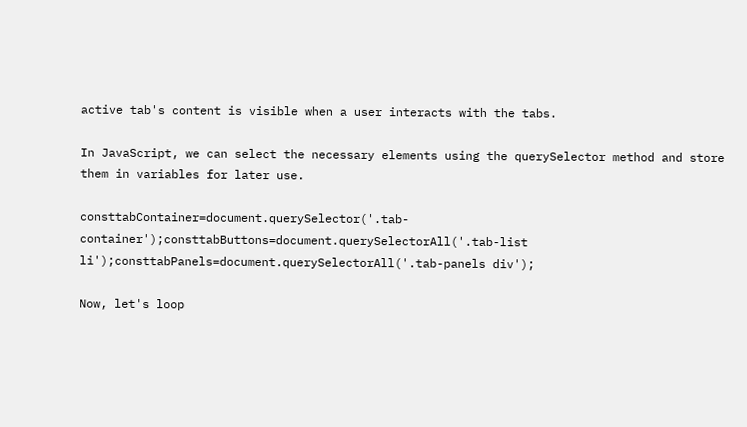active tab's content is visible when a user interacts with the tabs.

In JavaScript, we can select the necessary elements using the querySelector method and store them in variables for later use.

consttabContainer=document.querySelector('.tab-container');consttabButtons=document.querySelectorAll('.tab-list li');consttabPanels=document.querySelectorAll('.tab-panels div');

Now, let's loop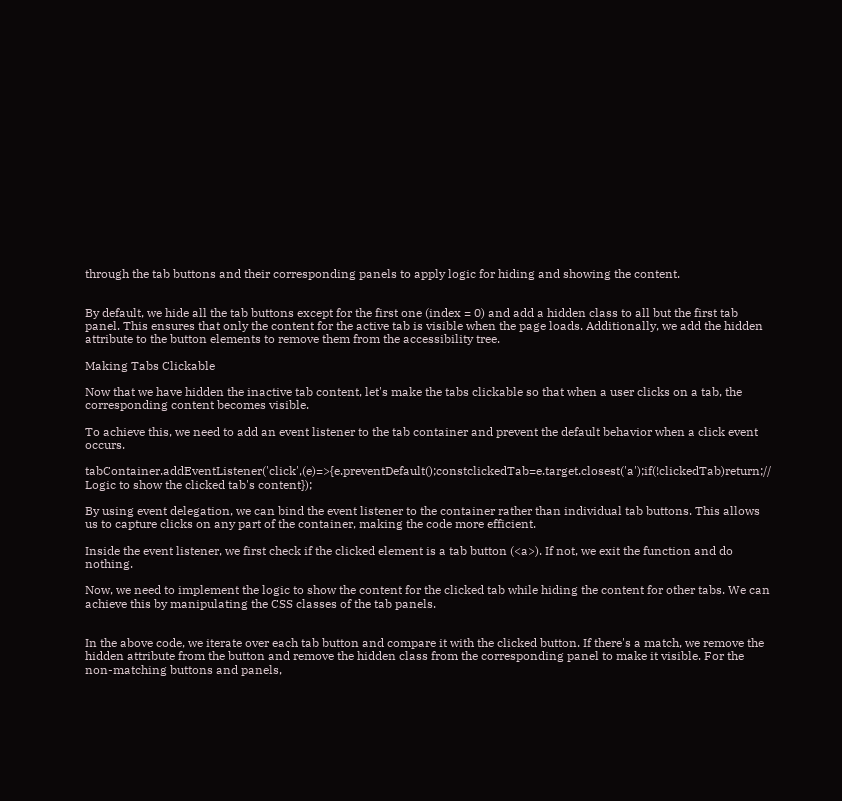through the tab buttons and their corresponding panels to apply logic for hiding and showing the content.


By default, we hide all the tab buttons except for the first one (index = 0) and add a hidden class to all but the first tab panel. This ensures that only the content for the active tab is visible when the page loads. Additionally, we add the hidden attribute to the button elements to remove them from the accessibility tree.

Making Tabs Clickable

Now that we have hidden the inactive tab content, let's make the tabs clickable so that when a user clicks on a tab, the corresponding content becomes visible.

To achieve this, we need to add an event listener to the tab container and prevent the default behavior when a click event occurs.

tabContainer.addEventListener('click',(e)=>{e.preventDefault();constclickedTab=e.target.closest('a');if(!clickedTab)return;// Logic to show the clicked tab's content});

By using event delegation, we can bind the event listener to the container rather than individual tab buttons. This allows us to capture clicks on any part of the container, making the code more efficient.

Inside the event listener, we first check if the clicked element is a tab button (<a>). If not, we exit the function and do nothing.

Now, we need to implement the logic to show the content for the clicked tab while hiding the content for other tabs. We can achieve this by manipulating the CSS classes of the tab panels.


In the above code, we iterate over each tab button and compare it with the clicked button. If there's a match, we remove the hidden attribute from the button and remove the hidden class from the corresponding panel to make it visible. For the non-matching buttons and panels,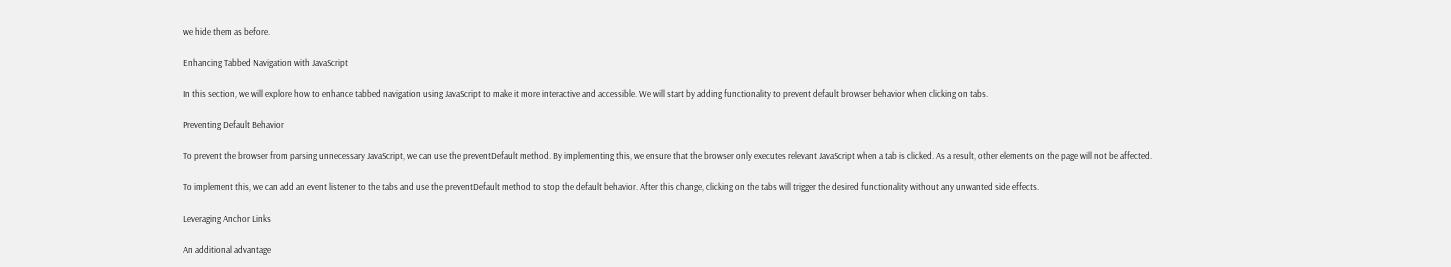we hide them as before.

Enhancing Tabbed Navigation with JavaScript

In this section, we will explore how to enhance tabbed navigation using JavaScript to make it more interactive and accessible. We will start by adding functionality to prevent default browser behavior when clicking on tabs.

Preventing Default Behavior

To prevent the browser from parsing unnecessary JavaScript, we can use the preventDefault method. By implementing this, we ensure that the browser only executes relevant JavaScript when a tab is clicked. As a result, other elements on the page will not be affected.

To implement this, we can add an event listener to the tabs and use the preventDefault method to stop the default behavior. After this change, clicking on the tabs will trigger the desired functionality without any unwanted side effects.

Leveraging Anchor Links

An additional advantage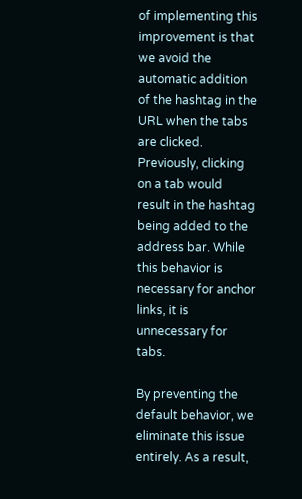of implementing this improvement is that we avoid the automatic addition of the hashtag in the URL when the tabs are clicked. Previously, clicking on a tab would result in the hashtag being added to the address bar. While this behavior is necessary for anchor links, it is unnecessary for tabs.

By preventing the default behavior, we eliminate this issue entirely. As a result,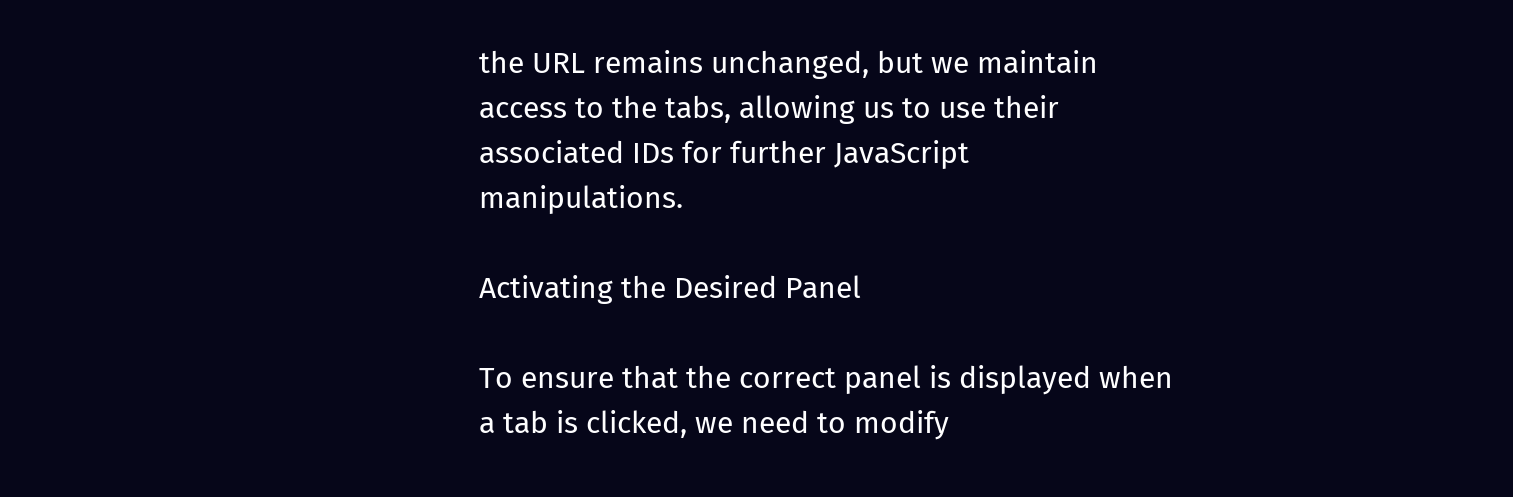the URL remains unchanged, but we maintain access to the tabs, allowing us to use their associated IDs for further JavaScript manipulations.

Activating the Desired Panel

To ensure that the correct panel is displayed when a tab is clicked, we need to modify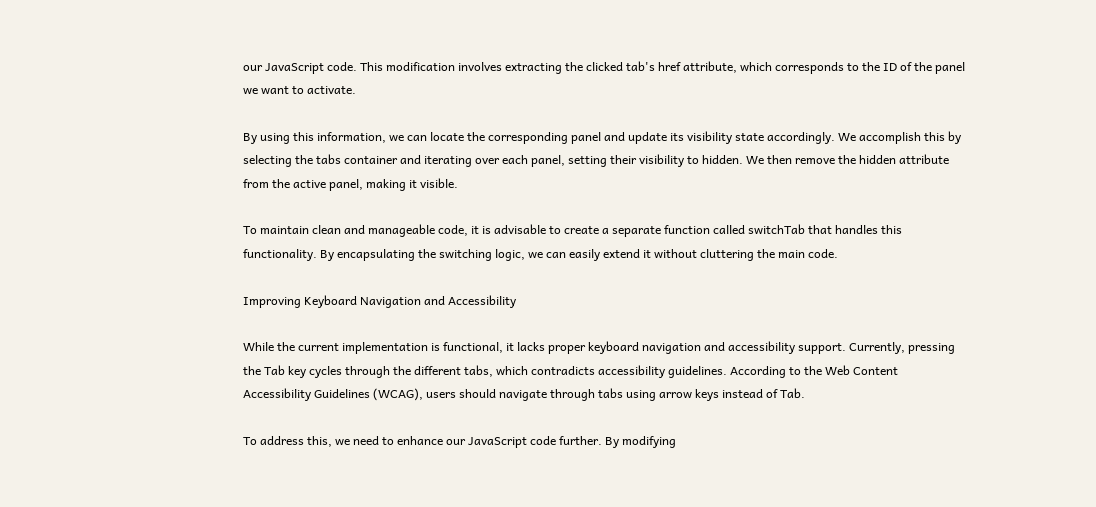our JavaScript code. This modification involves extracting the clicked tab's href attribute, which corresponds to the ID of the panel we want to activate.

By using this information, we can locate the corresponding panel and update its visibility state accordingly. We accomplish this by selecting the tabs container and iterating over each panel, setting their visibility to hidden. We then remove the hidden attribute from the active panel, making it visible.

To maintain clean and manageable code, it is advisable to create a separate function called switchTab that handles this functionality. By encapsulating the switching logic, we can easily extend it without cluttering the main code.

Improving Keyboard Navigation and Accessibility

While the current implementation is functional, it lacks proper keyboard navigation and accessibility support. Currently, pressing the Tab key cycles through the different tabs, which contradicts accessibility guidelines. According to the Web Content Accessibility Guidelines (WCAG), users should navigate through tabs using arrow keys instead of Tab.

To address this, we need to enhance our JavaScript code further. By modifying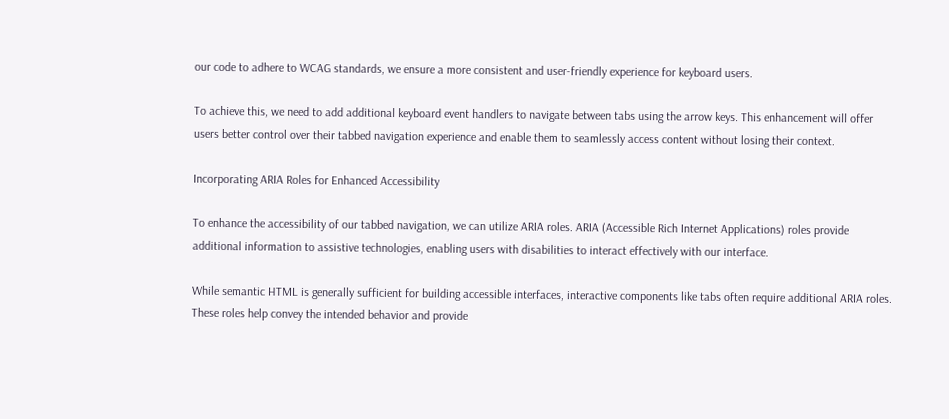our code to adhere to WCAG standards, we ensure a more consistent and user-friendly experience for keyboard users.

To achieve this, we need to add additional keyboard event handlers to navigate between tabs using the arrow keys. This enhancement will offer users better control over their tabbed navigation experience and enable them to seamlessly access content without losing their context.

Incorporating ARIA Roles for Enhanced Accessibility

To enhance the accessibility of our tabbed navigation, we can utilize ARIA roles. ARIA (Accessible Rich Internet Applications) roles provide additional information to assistive technologies, enabling users with disabilities to interact effectively with our interface.

While semantic HTML is generally sufficient for building accessible interfaces, interactive components like tabs often require additional ARIA roles. These roles help convey the intended behavior and provide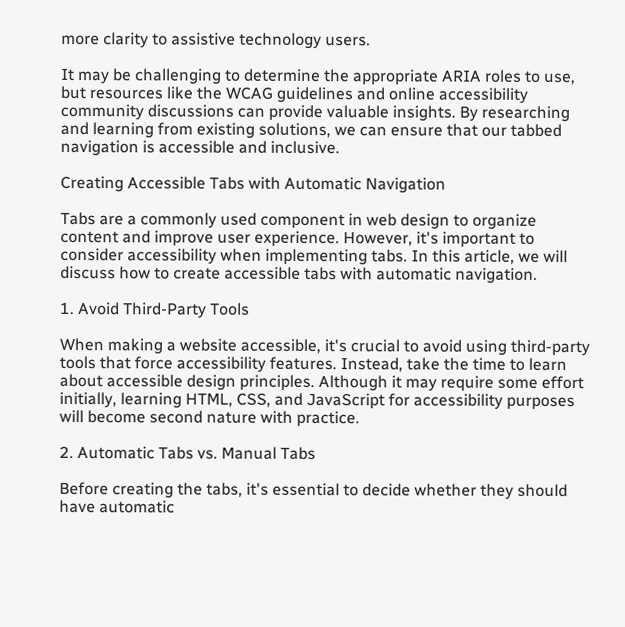more clarity to assistive technology users.

It may be challenging to determine the appropriate ARIA roles to use, but resources like the WCAG guidelines and online accessibility community discussions can provide valuable insights. By researching and learning from existing solutions, we can ensure that our tabbed navigation is accessible and inclusive.

Creating Accessible Tabs with Automatic Navigation

Tabs are a commonly used component in web design to organize content and improve user experience. However, it's important to consider accessibility when implementing tabs. In this article, we will discuss how to create accessible tabs with automatic navigation.

1. Avoid Third-Party Tools

When making a website accessible, it's crucial to avoid using third-party tools that force accessibility features. Instead, take the time to learn about accessible design principles. Although it may require some effort initially, learning HTML, CSS, and JavaScript for accessibility purposes will become second nature with practice.

2. Automatic Tabs vs. Manual Tabs

Before creating the tabs, it's essential to decide whether they should have automatic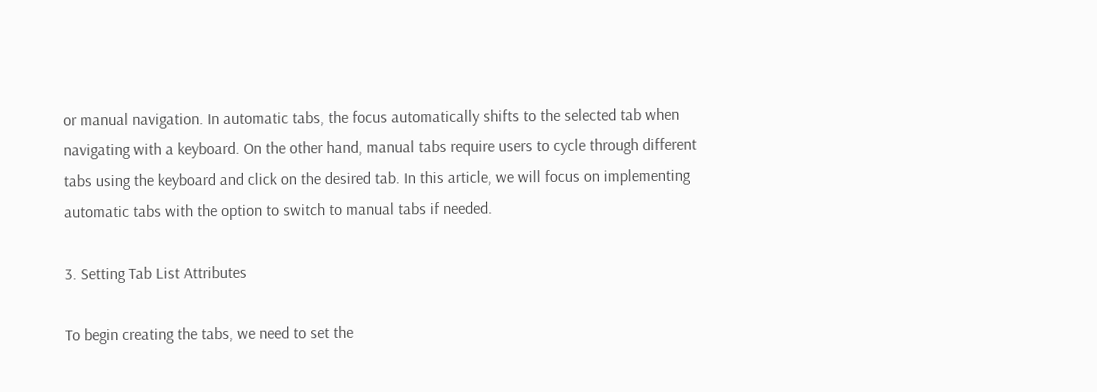or manual navigation. In automatic tabs, the focus automatically shifts to the selected tab when navigating with a keyboard. On the other hand, manual tabs require users to cycle through different tabs using the keyboard and click on the desired tab. In this article, we will focus on implementing automatic tabs with the option to switch to manual tabs if needed.

3. Setting Tab List Attributes

To begin creating the tabs, we need to set the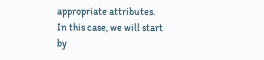appropriate attributes. In this case, we will start by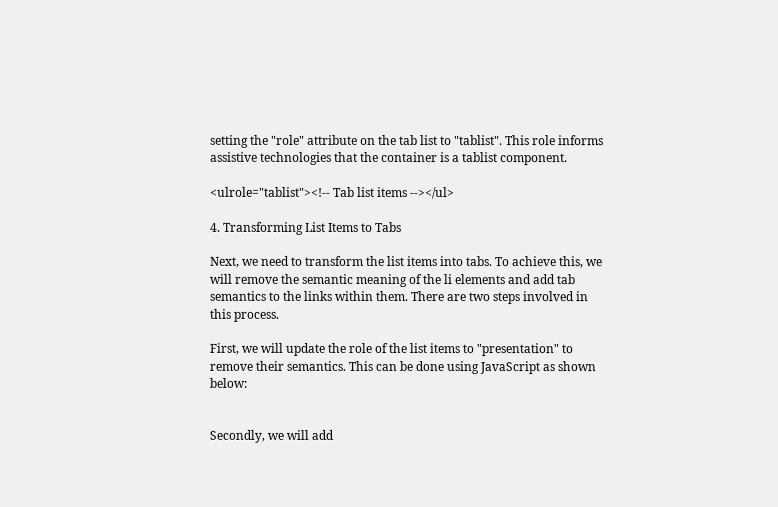setting the "role" attribute on the tab list to "tablist". This role informs assistive technologies that the container is a tablist component.

<ulrole="tablist"><!-- Tab list items --></ul>

4. Transforming List Items to Tabs

Next, we need to transform the list items into tabs. To achieve this, we will remove the semantic meaning of the li elements and add tab semantics to the links within them. There are two steps involved in this process.

First, we will update the role of the list items to "presentation" to remove their semantics. This can be done using JavaScript as shown below:


Secondly, we will add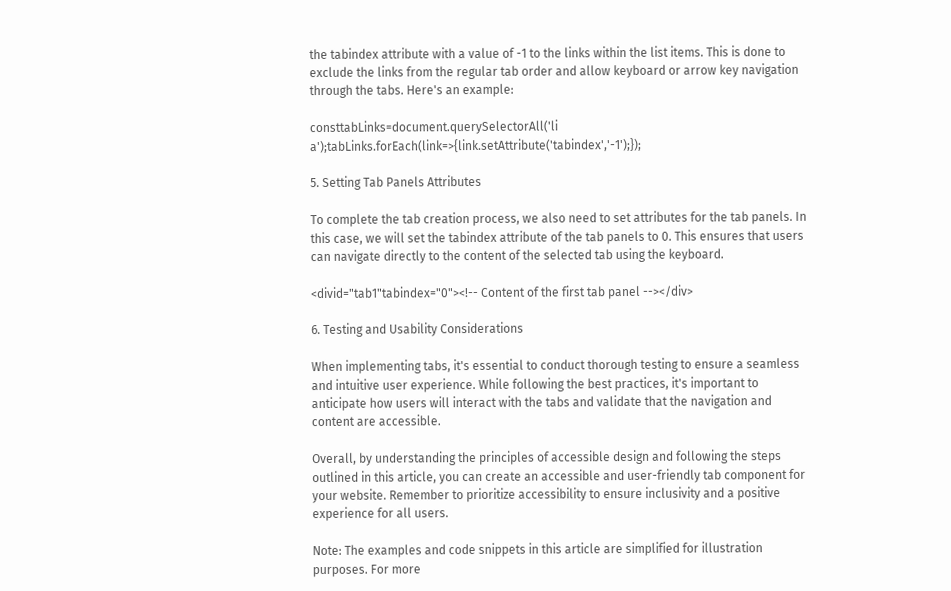the tabindex attribute with a value of -1 to the links within the list items. This is done to exclude the links from the regular tab order and allow keyboard or arrow key navigation through the tabs. Here's an example:

consttabLinks=document.querySelectorAll('li a');tabLinks.forEach(link=>{link.setAttribute('tabindex','-1');});

5. Setting Tab Panels Attributes

To complete the tab creation process, we also need to set attributes for the tab panels. In this case, we will set the tabindex attribute of the tab panels to 0. This ensures that users can navigate directly to the content of the selected tab using the keyboard.

<divid="tab1"tabindex="0"><!-- Content of the first tab panel --></div>

6. Testing and Usability Considerations

When implementing tabs, it's essential to conduct thorough testing to ensure a seamless and intuitive user experience. While following the best practices, it's important to anticipate how users will interact with the tabs and validate that the navigation and content are accessible.

Overall, by understanding the principles of accessible design and following the steps outlined in this article, you can create an accessible and user-friendly tab component for your website. Remember to prioritize accessibility to ensure inclusivity and a positive experience for all users.

Note: The examples and code snippets in this article are simplified for illustration purposes. For more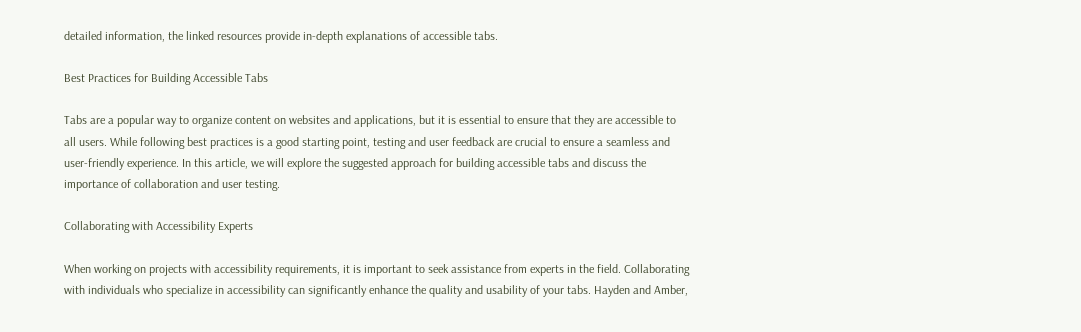detailed information, the linked resources provide in-depth explanations of accessible tabs.

Best Practices for Building Accessible Tabs

Tabs are a popular way to organize content on websites and applications, but it is essential to ensure that they are accessible to all users. While following best practices is a good starting point, testing and user feedback are crucial to ensure a seamless and user-friendly experience. In this article, we will explore the suggested approach for building accessible tabs and discuss the importance of collaboration and user testing.

Collaborating with Accessibility Experts

When working on projects with accessibility requirements, it is important to seek assistance from experts in the field. Collaborating with individuals who specialize in accessibility can significantly enhance the quality and usability of your tabs. Hayden and Amber,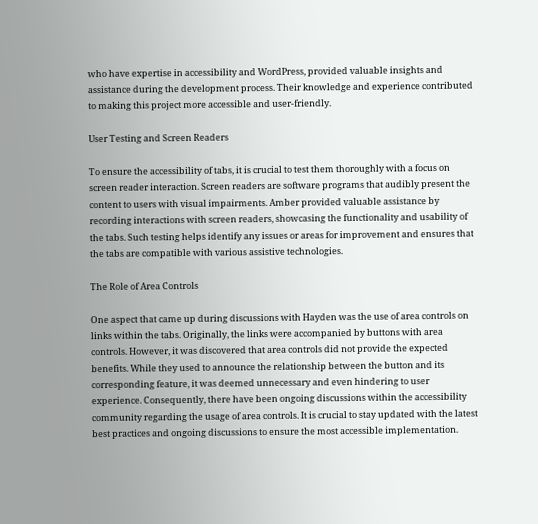who have expertise in accessibility and WordPress, provided valuable insights and assistance during the development process. Their knowledge and experience contributed to making this project more accessible and user-friendly.

User Testing and Screen Readers

To ensure the accessibility of tabs, it is crucial to test them thoroughly with a focus on screen reader interaction. Screen readers are software programs that audibly present the content to users with visual impairments. Amber provided valuable assistance by recording interactions with screen readers, showcasing the functionality and usability of the tabs. Such testing helps identify any issues or areas for improvement and ensures that the tabs are compatible with various assistive technologies.

The Role of Area Controls

One aspect that came up during discussions with Hayden was the use of area controls on links within the tabs. Originally, the links were accompanied by buttons with area controls. However, it was discovered that area controls did not provide the expected benefits. While they used to announce the relationship between the button and its corresponding feature, it was deemed unnecessary and even hindering to user experience. Consequently, there have been ongoing discussions within the accessibility community regarding the usage of area controls. It is crucial to stay updated with the latest best practices and ongoing discussions to ensure the most accessible implementation.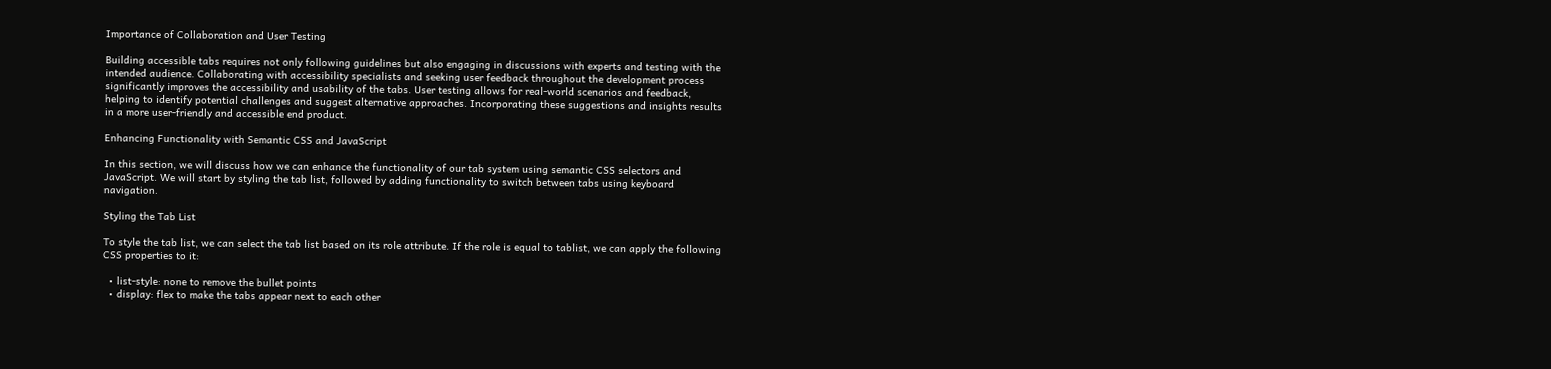Importance of Collaboration and User Testing

Building accessible tabs requires not only following guidelines but also engaging in discussions with experts and testing with the intended audience. Collaborating with accessibility specialists and seeking user feedback throughout the development process significantly improves the accessibility and usability of the tabs. User testing allows for real-world scenarios and feedback, helping to identify potential challenges and suggest alternative approaches. Incorporating these suggestions and insights results in a more user-friendly and accessible end product.

Enhancing Functionality with Semantic CSS and JavaScript

In this section, we will discuss how we can enhance the functionality of our tab system using semantic CSS selectors and JavaScript. We will start by styling the tab list, followed by adding functionality to switch between tabs using keyboard navigation.

Styling the Tab List

To style the tab list, we can select the tab list based on its role attribute. If the role is equal to tablist, we can apply the following CSS properties to it:

  • list-style: none to remove the bullet points
  • display: flex to make the tabs appear next to each other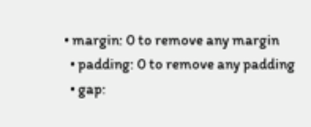• margin: 0 to remove any margin
  • padding: 0 to remove any padding
  • gap: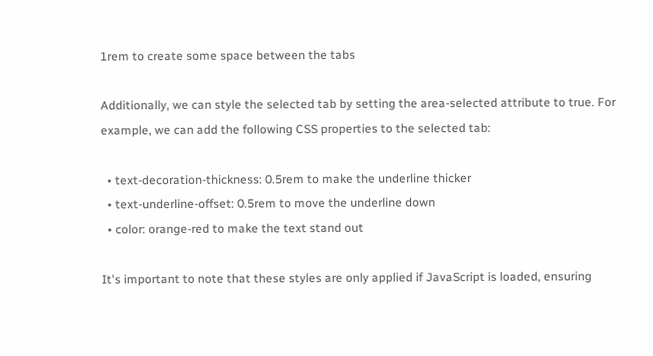1rem to create some space between the tabs

Additionally, we can style the selected tab by setting the area-selected attribute to true. For example, we can add the following CSS properties to the selected tab:

  • text-decoration-thickness: 0.5rem to make the underline thicker
  • text-underline-offset: 0.5rem to move the underline down
  • color: orange-red to make the text stand out

It's important to note that these styles are only applied if JavaScript is loaded, ensuring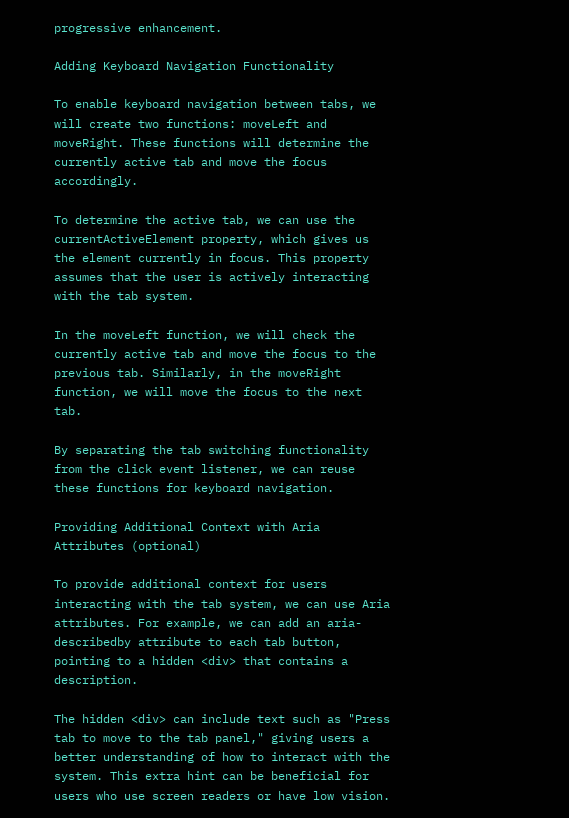progressive enhancement.

Adding Keyboard Navigation Functionality

To enable keyboard navigation between tabs, we will create two functions: moveLeft and moveRight. These functions will determine the currently active tab and move the focus accordingly.

To determine the active tab, we can use the currentActiveElement property, which gives us the element currently in focus. This property assumes that the user is actively interacting with the tab system.

In the moveLeft function, we will check the currently active tab and move the focus to the previous tab. Similarly, in the moveRight function, we will move the focus to the next tab.

By separating the tab switching functionality from the click event listener, we can reuse these functions for keyboard navigation.

Providing Additional Context with Aria Attributes (optional)

To provide additional context for users interacting with the tab system, we can use Aria attributes. For example, we can add an aria-describedby attribute to each tab button, pointing to a hidden <div> that contains a description.

The hidden <div> can include text such as "Press tab to move to the tab panel," giving users a better understanding of how to interact with the system. This extra hint can be beneficial for users who use screen readers or have low vision.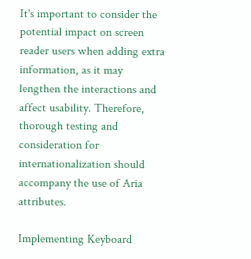It's important to consider the potential impact on screen reader users when adding extra information, as it may lengthen the interactions and affect usability. Therefore, thorough testing and consideration for internationalization should accompany the use of Aria attributes.

Implementing Keyboard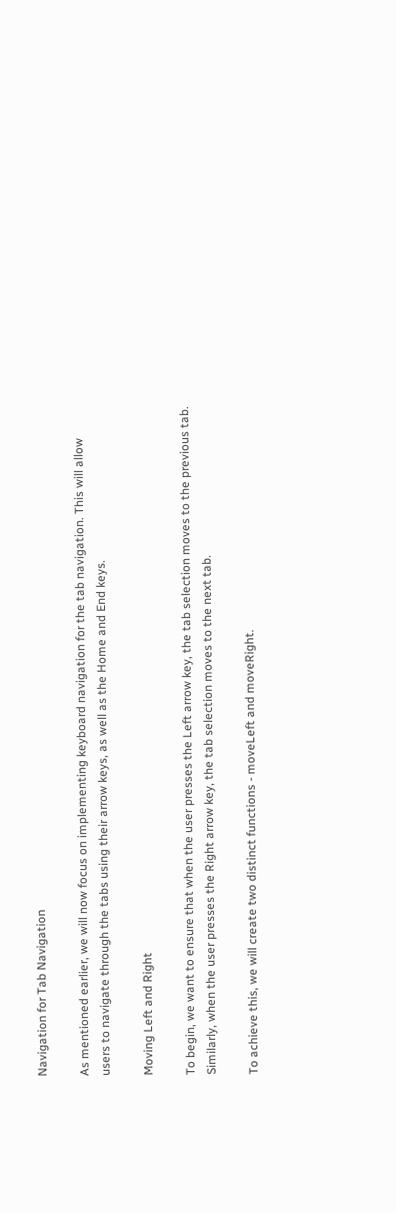Navigation for Tab Navigation

As mentioned earlier, we will now focus on implementing keyboard navigation for the tab navigation. This will allow users to navigate through the tabs using their arrow keys, as well as the Home and End keys.

Moving Left and Right

To begin, we want to ensure that when the user presses the Left arrow key, the tab selection moves to the previous tab. Similarly, when the user presses the Right arrow key, the tab selection moves to the next tab.

To achieve this, we will create two distinct functions - moveLeft and moveRight.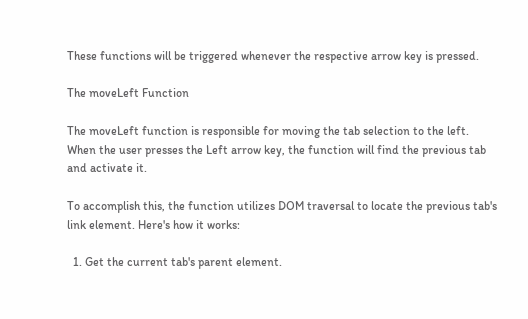These functions will be triggered whenever the respective arrow key is pressed.

The moveLeft Function

The moveLeft function is responsible for moving the tab selection to the left. When the user presses the Left arrow key, the function will find the previous tab and activate it.

To accomplish this, the function utilizes DOM traversal to locate the previous tab's link element. Here's how it works:

  1. Get the current tab's parent element.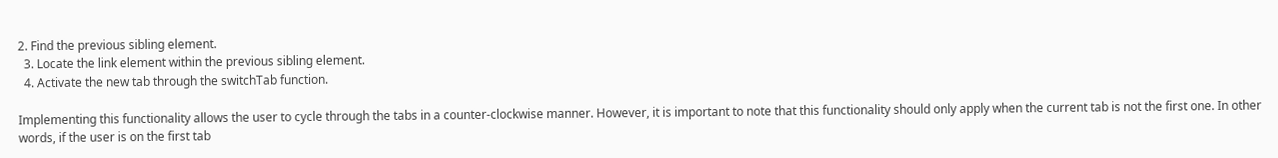2. Find the previous sibling element.
  3. Locate the link element within the previous sibling element.
  4. Activate the new tab through the switchTab function.

Implementing this functionality allows the user to cycle through the tabs in a counter-clockwise manner. However, it is important to note that this functionality should only apply when the current tab is not the first one. In other words, if the user is on the first tab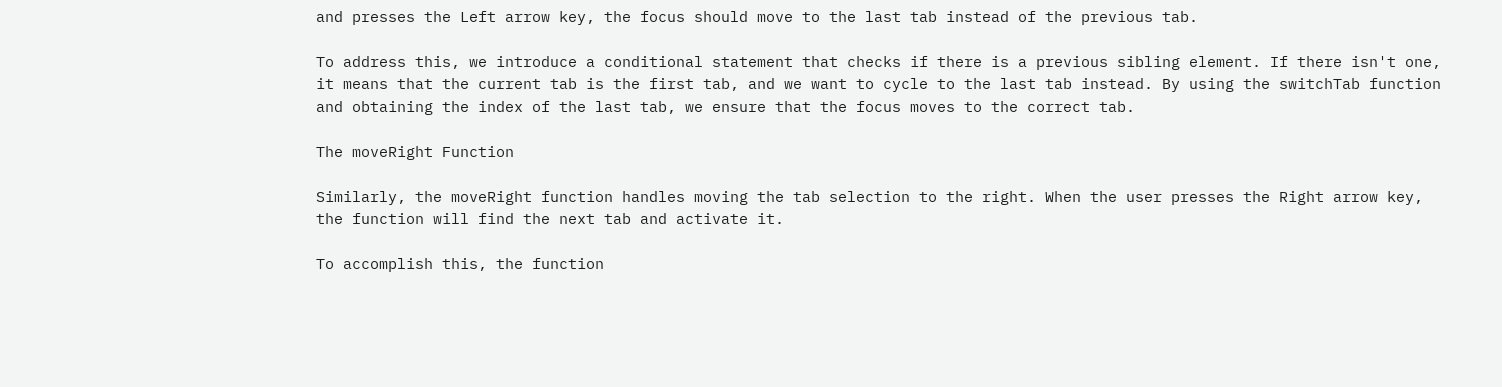and presses the Left arrow key, the focus should move to the last tab instead of the previous tab.

To address this, we introduce a conditional statement that checks if there is a previous sibling element. If there isn't one, it means that the current tab is the first tab, and we want to cycle to the last tab instead. By using the switchTab function and obtaining the index of the last tab, we ensure that the focus moves to the correct tab.

The moveRight Function

Similarly, the moveRight function handles moving the tab selection to the right. When the user presses the Right arrow key, the function will find the next tab and activate it.

To accomplish this, the function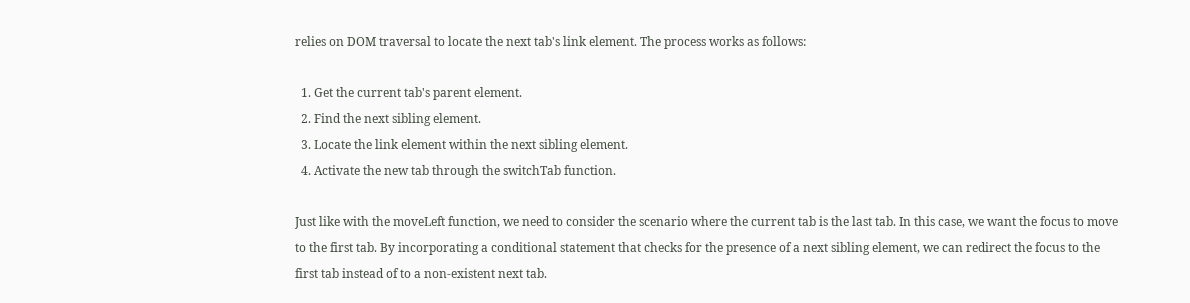relies on DOM traversal to locate the next tab's link element. The process works as follows:

  1. Get the current tab's parent element.
  2. Find the next sibling element.
  3. Locate the link element within the next sibling element.
  4. Activate the new tab through the switchTab function.

Just like with the moveLeft function, we need to consider the scenario where the current tab is the last tab. In this case, we want the focus to move to the first tab. By incorporating a conditional statement that checks for the presence of a next sibling element, we can redirect the focus to the first tab instead of to a non-existent next tab.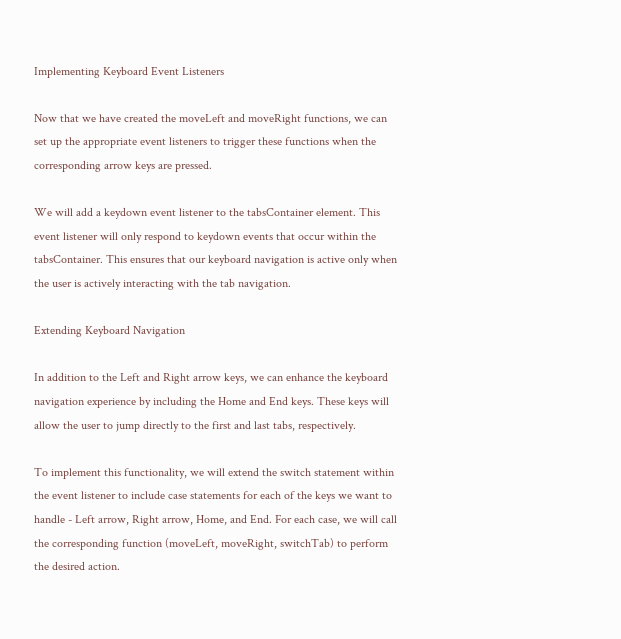Implementing Keyboard Event Listeners

Now that we have created the moveLeft and moveRight functions, we can set up the appropriate event listeners to trigger these functions when the corresponding arrow keys are pressed.

We will add a keydown event listener to the tabsContainer element. This event listener will only respond to keydown events that occur within the tabsContainer. This ensures that our keyboard navigation is active only when the user is actively interacting with the tab navigation.

Extending Keyboard Navigation

In addition to the Left and Right arrow keys, we can enhance the keyboard navigation experience by including the Home and End keys. These keys will allow the user to jump directly to the first and last tabs, respectively.

To implement this functionality, we will extend the switch statement within the event listener to include case statements for each of the keys we want to handle - Left arrow, Right arrow, Home, and End. For each case, we will call the corresponding function (moveLeft, moveRight, switchTab) to perform the desired action.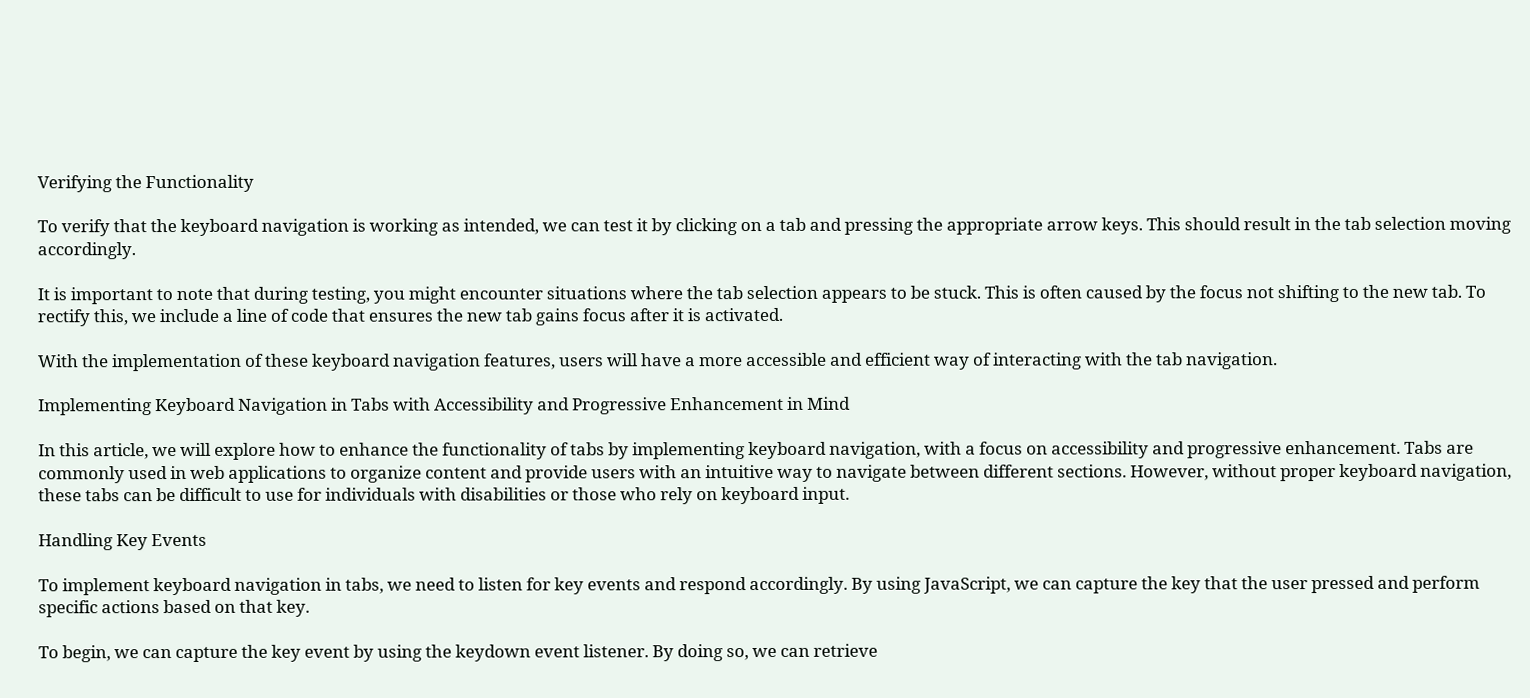Verifying the Functionality

To verify that the keyboard navigation is working as intended, we can test it by clicking on a tab and pressing the appropriate arrow keys. This should result in the tab selection moving accordingly.

It is important to note that during testing, you might encounter situations where the tab selection appears to be stuck. This is often caused by the focus not shifting to the new tab. To rectify this, we include a line of code that ensures the new tab gains focus after it is activated.

With the implementation of these keyboard navigation features, users will have a more accessible and efficient way of interacting with the tab navigation.

Implementing Keyboard Navigation in Tabs with Accessibility and Progressive Enhancement in Mind

In this article, we will explore how to enhance the functionality of tabs by implementing keyboard navigation, with a focus on accessibility and progressive enhancement. Tabs are commonly used in web applications to organize content and provide users with an intuitive way to navigate between different sections. However, without proper keyboard navigation, these tabs can be difficult to use for individuals with disabilities or those who rely on keyboard input.

Handling Key Events

To implement keyboard navigation in tabs, we need to listen for key events and respond accordingly. By using JavaScript, we can capture the key that the user pressed and perform specific actions based on that key.

To begin, we can capture the key event by using the keydown event listener. By doing so, we can retrieve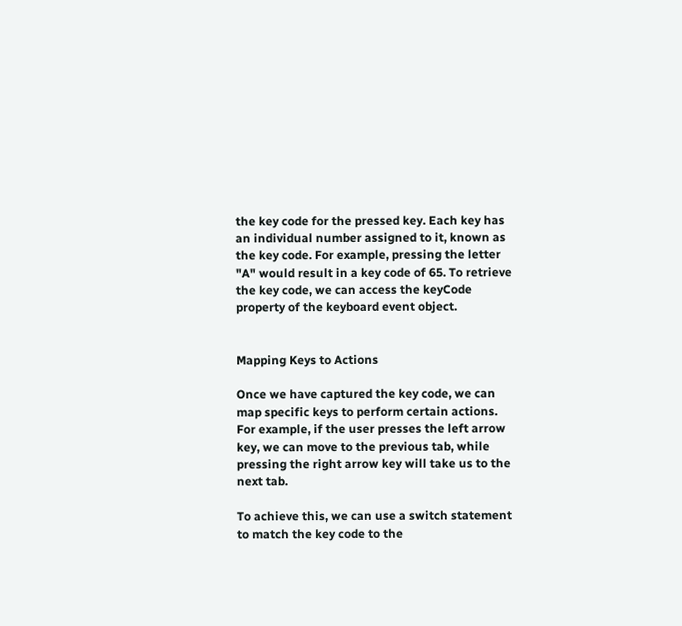the key code for the pressed key. Each key has an individual number assigned to it, known as the key code. For example, pressing the letter "A" would result in a key code of 65. To retrieve the key code, we can access the keyCode property of the keyboard event object.


Mapping Keys to Actions

Once we have captured the key code, we can map specific keys to perform certain actions. For example, if the user presses the left arrow key, we can move to the previous tab, while pressing the right arrow key will take us to the next tab.

To achieve this, we can use a switch statement to match the key code to the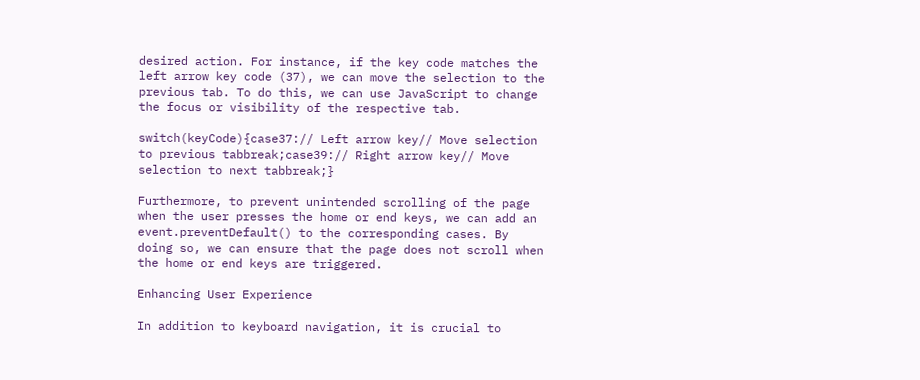desired action. For instance, if the key code matches the left arrow key code (37), we can move the selection to the previous tab. To do this, we can use JavaScript to change the focus or visibility of the respective tab.

switch(keyCode){case37:// Left arrow key// Move selection to previous tabbreak;case39:// Right arrow key// Move selection to next tabbreak;}

Furthermore, to prevent unintended scrolling of the page when the user presses the home or end keys, we can add an event.preventDefault() to the corresponding cases. By doing so, we can ensure that the page does not scroll when the home or end keys are triggered.

Enhancing User Experience

In addition to keyboard navigation, it is crucial to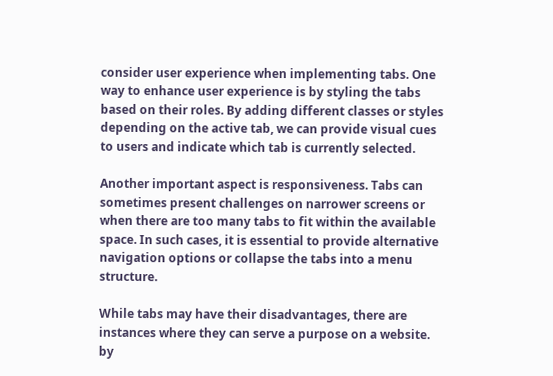consider user experience when implementing tabs. One way to enhance user experience is by styling the tabs based on their roles. By adding different classes or styles depending on the active tab, we can provide visual cues to users and indicate which tab is currently selected.

Another important aspect is responsiveness. Tabs can sometimes present challenges on narrower screens or when there are too many tabs to fit within the available space. In such cases, it is essential to provide alternative navigation options or collapse the tabs into a menu structure.

While tabs may have their disadvantages, there are instances where they can serve a purpose on a website. by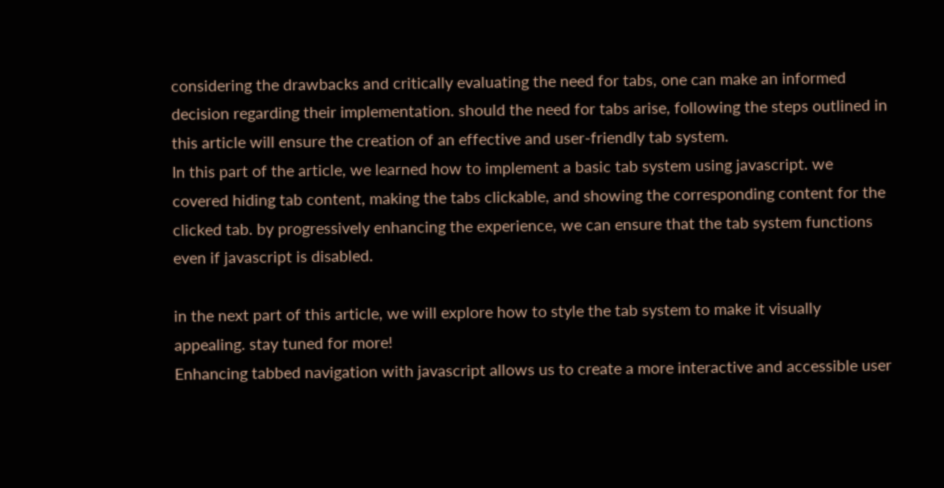considering the drawbacks and critically evaluating the need for tabs, one can make an informed decision regarding their implementation. should the need for tabs arise, following the steps outlined in this article will ensure the creation of an effective and user-friendly tab system.
In this part of the article, we learned how to implement a basic tab system using javascript. we covered hiding tab content, making the tabs clickable, and showing the corresponding content for the clicked tab. by progressively enhancing the experience, we can ensure that the tab system functions even if javascript is disabled.

in the next part of this article, we will explore how to style the tab system to make it visually appealing. stay tuned for more!
Enhancing tabbed navigation with javascript allows us to create a more interactive and accessible user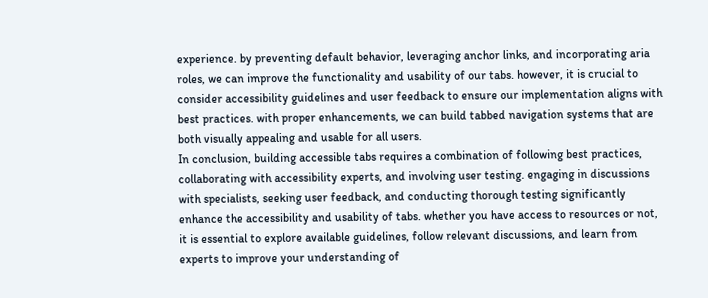experience. by preventing default behavior, leveraging anchor links, and incorporating aria roles, we can improve the functionality and usability of our tabs. however, it is crucial to consider accessibility guidelines and user feedback to ensure our implementation aligns with best practices. with proper enhancements, we can build tabbed navigation systems that are both visually appealing and usable for all users.
In conclusion, building accessible tabs requires a combination of following best practices, collaborating with accessibility experts, and involving user testing. engaging in discussions with specialists, seeking user feedback, and conducting thorough testing significantly enhance the accessibility and usability of tabs. whether you have access to resources or not, it is essential to explore available guidelines, follow relevant discussions, and learn from experts to improve your understanding of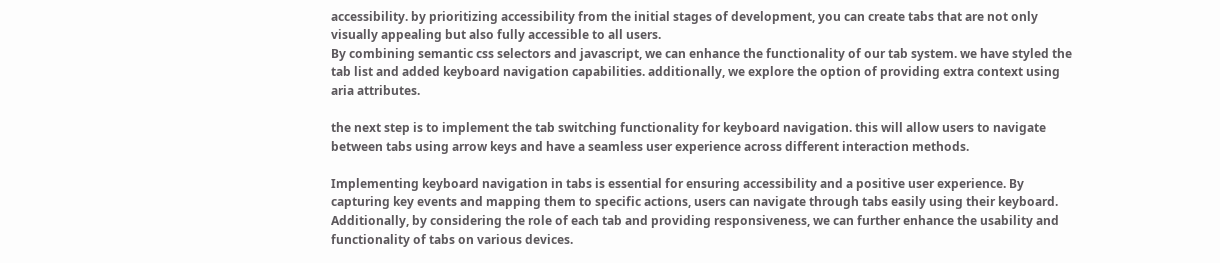accessibility. by prioritizing accessibility from the initial stages of development, you can create tabs that are not only visually appealing but also fully accessible to all users.
By combining semantic css selectors and javascript, we can enhance the functionality of our tab system. we have styled the tab list and added keyboard navigation capabilities. additionally, we explore the option of providing extra context using aria attributes.

the next step is to implement the tab switching functionality for keyboard navigation. this will allow users to navigate between tabs using arrow keys and have a seamless user experience across different interaction methods.

Implementing keyboard navigation in tabs is essential for ensuring accessibility and a positive user experience. By capturing key events and mapping them to specific actions, users can navigate through tabs easily using their keyboard. Additionally, by considering the role of each tab and providing responsiveness, we can further enhance the usability and functionality of tabs on various devices.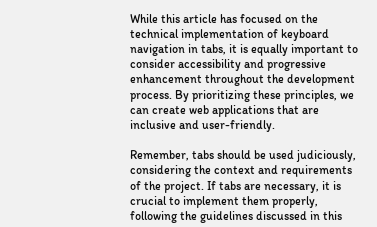While this article has focused on the technical implementation of keyboard navigation in tabs, it is equally important to consider accessibility and progressive enhancement throughout the development process. By prioritizing these principles, we can create web applications that are inclusive and user-friendly.

Remember, tabs should be used judiciously, considering the context and requirements of the project. If tabs are necessary, it is crucial to implement them properly, following the guidelines discussed in this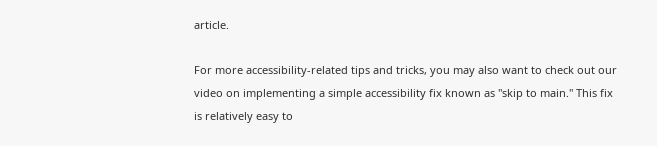article.

For more accessibility-related tips and tricks, you may also want to check out our video on implementing a simple accessibility fix known as "skip to main." This fix is relatively easy to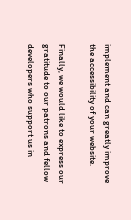implement and can greatly improve the accessibility of your website.

Finally, we would like to express our gratitude to our patrons and fellow developers who support us in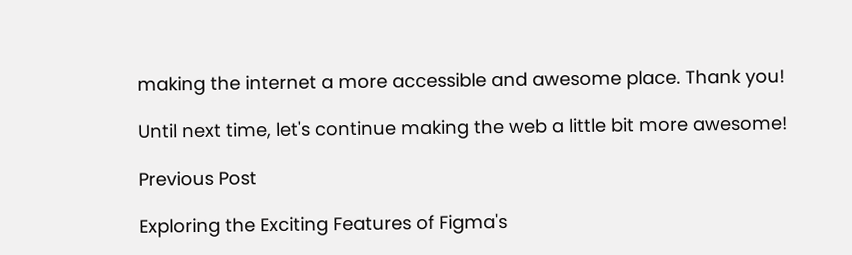making the internet a more accessible and awesome place. Thank you!

Until next time, let's continue making the web a little bit more awesome!

Previous Post

Exploring the Exciting Features of Figma's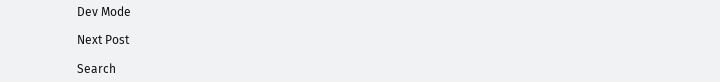Dev Mode

Next Post

Search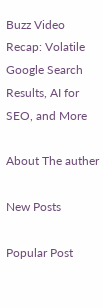Buzz Video Recap: Volatile Google Search Results, AI for SEO, and More

About The auther

New Posts

Popular Post